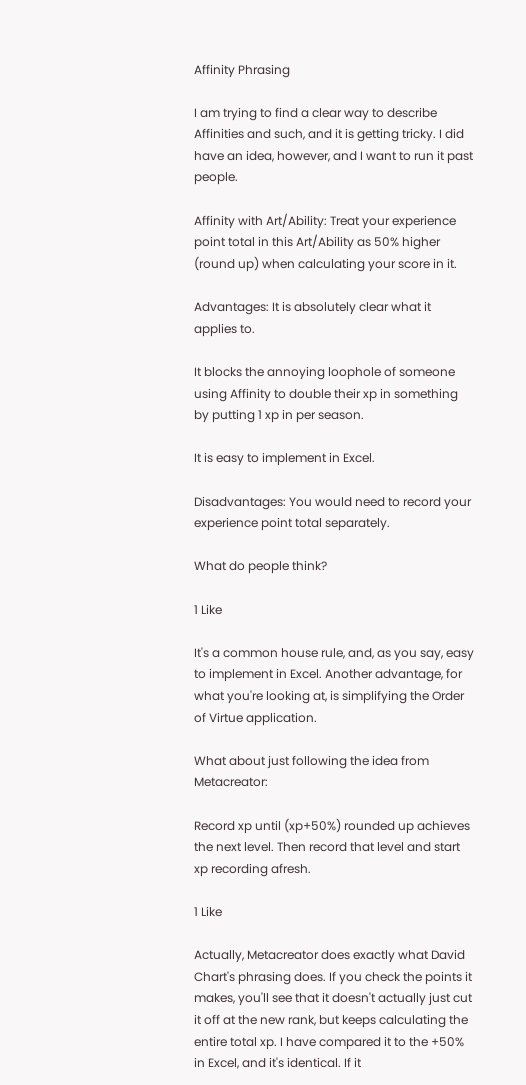Affinity Phrasing

I am trying to find a clear way to describe Affinities and such, and it is getting tricky. I did have an idea, however, and I want to run it past people.

Affinity with Art/Ability: Treat your experience point total in this Art/Ability as 50% higher (round up) when calculating your score in it.

Advantages: It is absolutely clear what it applies to.

It blocks the annoying loophole of someone using Affinity to double their xp in something by putting 1 xp in per season.

It is easy to implement in Excel.

Disadvantages: You would need to record your experience point total separately.

What do people think?

1 Like

It's a common house rule, and, as you say, easy to implement in Excel. Another advantage, for what you're looking at, is simplifying the Order of Virtue application.

What about just following the idea from Metacreator:

Record xp until (xp+50%) rounded up achieves the next level. Then record that level and start xp recording afresh.

1 Like

Actually, Metacreator does exactly what David Chart's phrasing does. If you check the points it makes, you'll see that it doesn't actually just cut it off at the new rank, but keeps calculating the entire total xp. I have compared it to the +50% in Excel, and it's identical. If it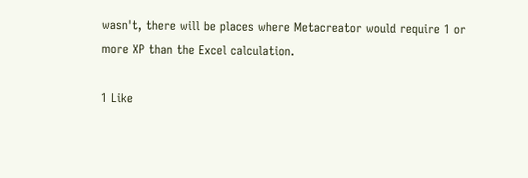wasn't, there will be places where Metacreator would require 1 or more XP than the Excel calculation.

1 Like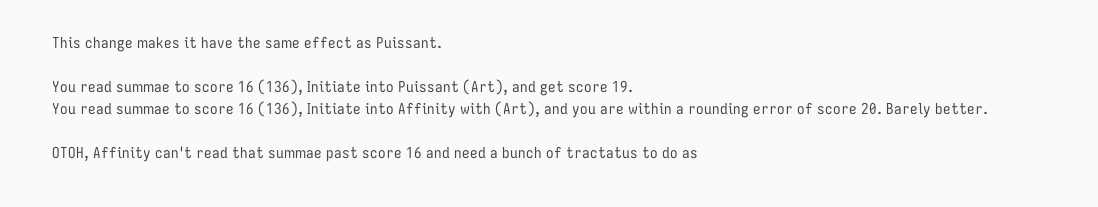This change makes it have the same effect as Puissant.

You read summae to score 16 (136), Initiate into Puissant (Art), and get score 19.
You read summae to score 16 (136), Initiate into Affinity with (Art), and you are within a rounding error of score 20. Barely better.

OTOH, Affinity can't read that summae past score 16 and need a bunch of tractatus to do as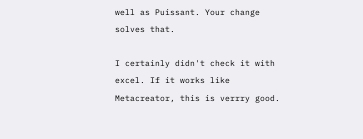well as Puissant. Your change solves that.

I certainly didn't check it with excel. If it works like Metacreator, this is verrry good.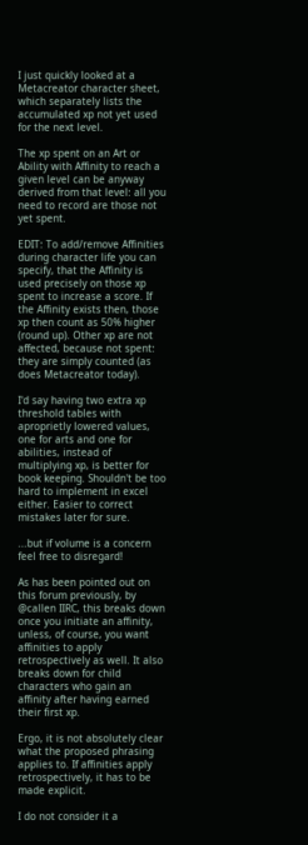I just quickly looked at a Metacreator character sheet, which separately lists the accumulated xp not yet used for the next level.

The xp spent on an Art or Ability with Affinity to reach a given level can be anyway derived from that level: all you need to record are those not yet spent.

EDIT: To add/remove Affinities during character life you can specify, that the Affinity is used precisely on those xp spent to increase a score. If the Affinity exists then, those xp then count as 50% higher (round up). Other xp are not affected, because not spent: they are simply counted (as does Metacreator today).

I'd say having two extra xp threshold tables with aproprietly lowered values, one for arts and one for abilities, instead of multiplying xp, is better for book keeping. Shouldn't be too hard to implement in excel either. Easier to correct mistakes later for sure.

...but if volume is a concern feel free to disregard!

As has been pointed out on this forum previously, by @callen IIRC, this breaks down once you initiate an affinity, unless, of course, you want affinities to apply retrospectively as well. It also breaks down for child characters who gain an affinity after having earned their first xp.

Ergo, it is not absolutely clear what the proposed phrasing applies to. If affinities apply retrospectively, it has to be made explicit.

I do not consider it a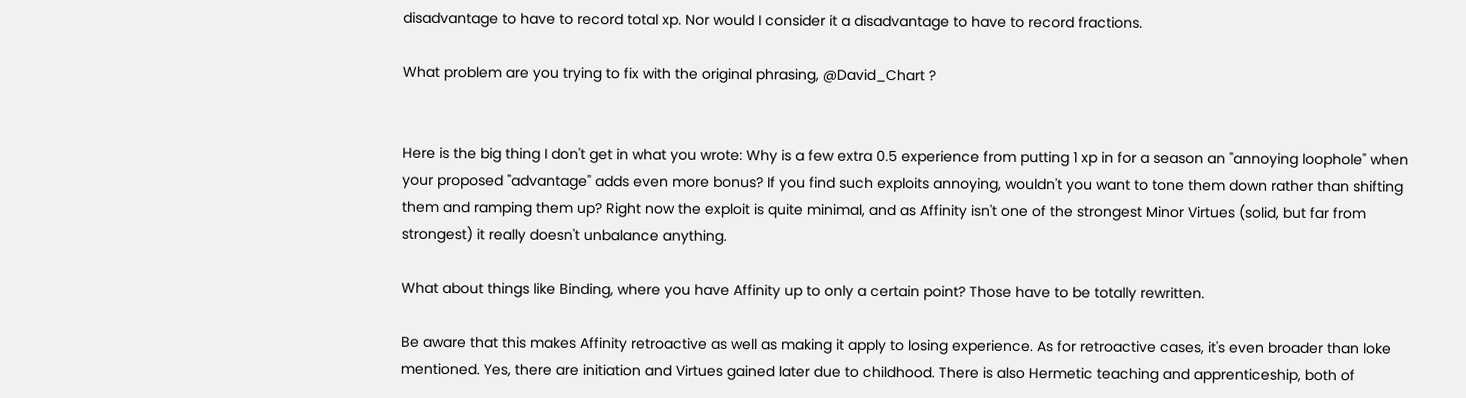disadvantage to have to record total xp. Nor would I consider it a disadvantage to have to record fractions.

What problem are you trying to fix with the original phrasing, @David_Chart ?


Here is the big thing I don't get in what you wrote: Why is a few extra 0.5 experience from putting 1 xp in for a season an "annoying loophole" when your proposed "advantage" adds even more bonus? If you find such exploits annoying, wouldn't you want to tone them down rather than shifting them and ramping them up? Right now the exploit is quite minimal, and as Affinity isn't one of the strongest Minor Virtues (solid, but far from strongest) it really doesn't unbalance anything.

What about things like Binding, where you have Affinity up to only a certain point? Those have to be totally rewritten.

Be aware that this makes Affinity retroactive as well as making it apply to losing experience. As for retroactive cases, it's even broader than loke mentioned. Yes, there are initiation and Virtues gained later due to childhood. There is also Hermetic teaching and apprenticeship, both of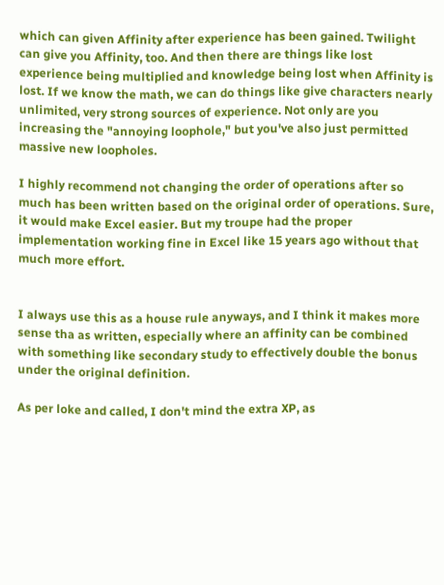which can given Affinity after experience has been gained. Twilight can give you Affinity, too. And then there are things like lost experience being multiplied and knowledge being lost when Affinity is lost. If we know the math, we can do things like give characters nearly unlimited, very strong sources of experience. Not only are you increasing the "annoying loophole," but you've also just permitted massive new loopholes.

I highly recommend not changing the order of operations after so much has been written based on the original order of operations. Sure, it would make Excel easier. But my troupe had the proper implementation working fine in Excel like 15 years ago without that much more effort.


I always use this as a house rule anyways, and I think it makes more sense tha as written, especially where an affinity can be combined with something like secondary study to effectively double the bonus under the original definition.

As per loke and called, I don't mind the extra XP, as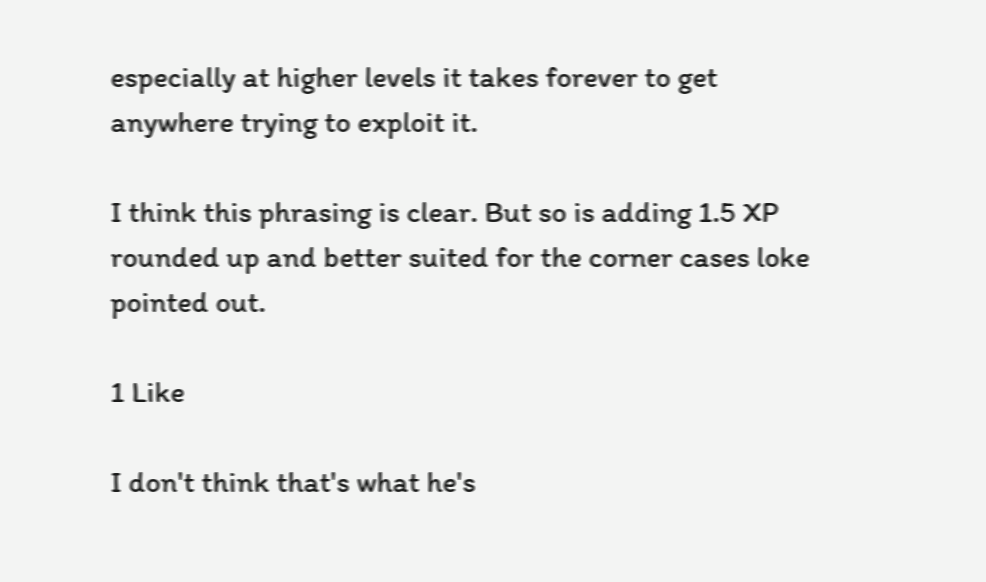especially at higher levels it takes forever to get anywhere trying to exploit it.

I think this phrasing is clear. But so is adding 1.5 XP rounded up and better suited for the corner cases loke pointed out.

1 Like

I don't think that's what he's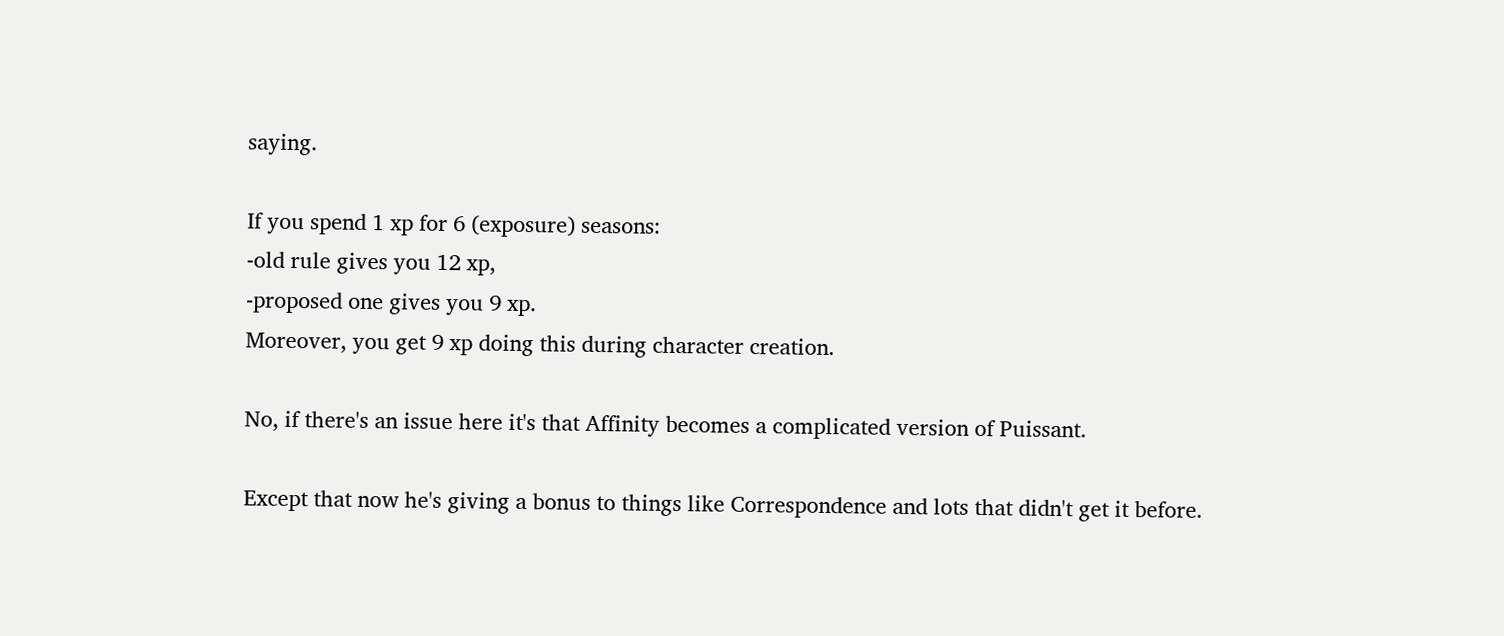saying.

If you spend 1 xp for 6 (exposure) seasons:
-old rule gives you 12 xp,
-proposed one gives you 9 xp.
Moreover, you get 9 xp doing this during character creation.

No, if there's an issue here it's that Affinity becomes a complicated version of Puissant.

Except that now he's giving a bonus to things like Correspondence and lots that didn't get it before.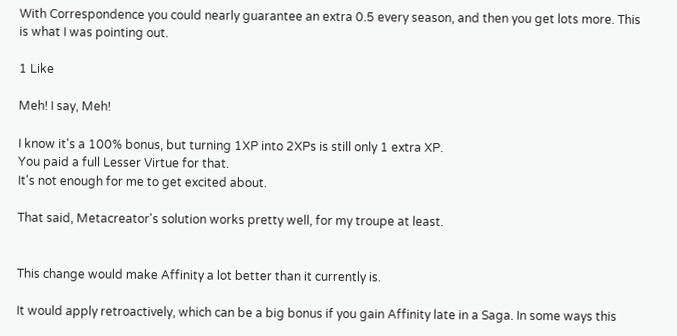With Correspondence you could nearly guarantee an extra 0.5 every season, and then you get lots more. This is what I was pointing out.

1 Like

Meh! I say, Meh!

I know it's a 100% bonus, but turning 1XP into 2XPs is still only 1 extra XP.
You paid a full Lesser Virtue for that.
It's not enough for me to get excited about.

That said, Metacreator's solution works pretty well, for my troupe at least.


This change would make Affinity a lot better than it currently is.

It would apply retroactively, which can be a big bonus if you gain Affinity late in a Saga. In some ways this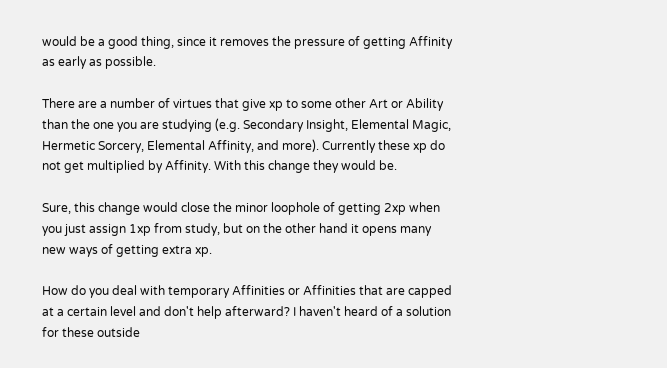would be a good thing, since it removes the pressure of getting Affinity as early as possible.

There are a number of virtues that give xp to some other Art or Ability than the one you are studying (e.g. Secondary Insight, Elemental Magic, Hermetic Sorcery, Elemental Affinity, and more). Currently these xp do not get multiplied by Affinity. With this change they would be.

Sure, this change would close the minor loophole of getting 2xp when you just assign 1xp from study, but on the other hand it opens many new ways of getting extra xp.

How do you deal with temporary Affinities or Affinities that are capped at a certain level and don't help afterward? I haven't heard of a solution for these outside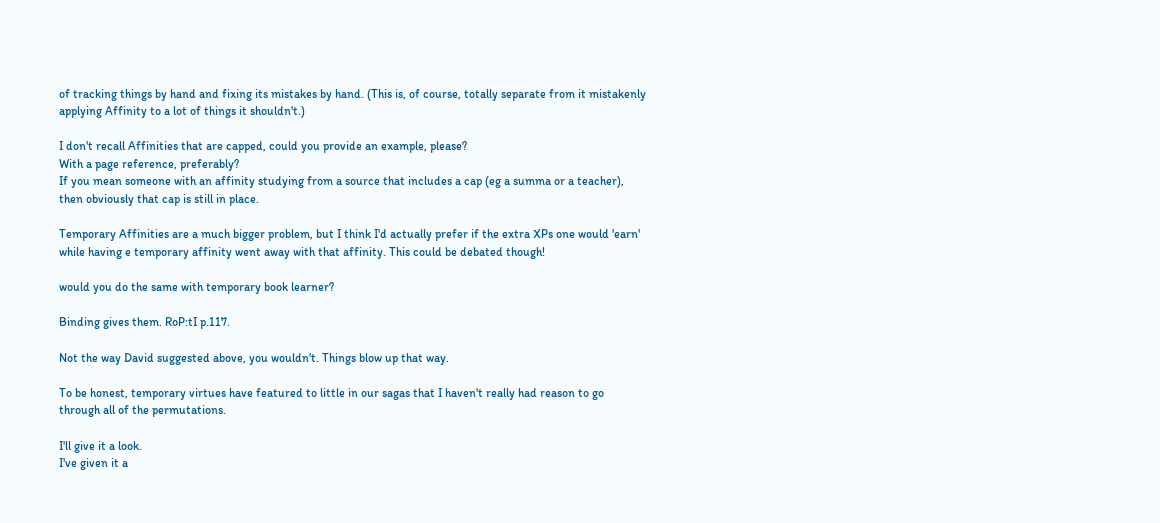of tracking things by hand and fixing its mistakes by hand. (This is, of course, totally separate from it mistakenly applying Affinity to a lot of things it shouldn't.)

I don't recall Affinities that are capped, could you provide an example, please?
With a page reference, preferably?
If you mean someone with an affinity studying from a source that includes a cap (eg a summa or a teacher), then obviously that cap is still in place.

Temporary Affinities are a much bigger problem, but I think I'd actually prefer if the extra XPs one would 'earn' while having e temporary affinity went away with that affinity. This could be debated though!

would you do the same with temporary book learner?

Binding gives them. RoP:tI p.117.

Not the way David suggested above, you wouldn't. Things blow up that way.

To be honest, temporary virtues have featured to little in our sagas that I haven't really had reason to go through all of the permutations.

I'll give it a look.
I've given it a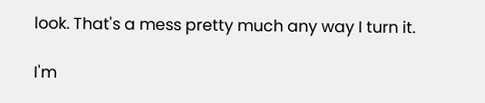look. That's a mess pretty much any way I turn it.

I'm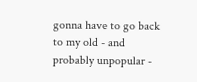gonna have to go back to my old - and probably unpopular -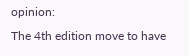opinion:
The 4th edition move to have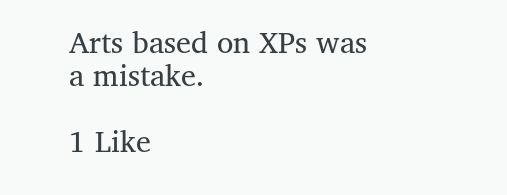Arts based on XPs was a mistake.

1 Like